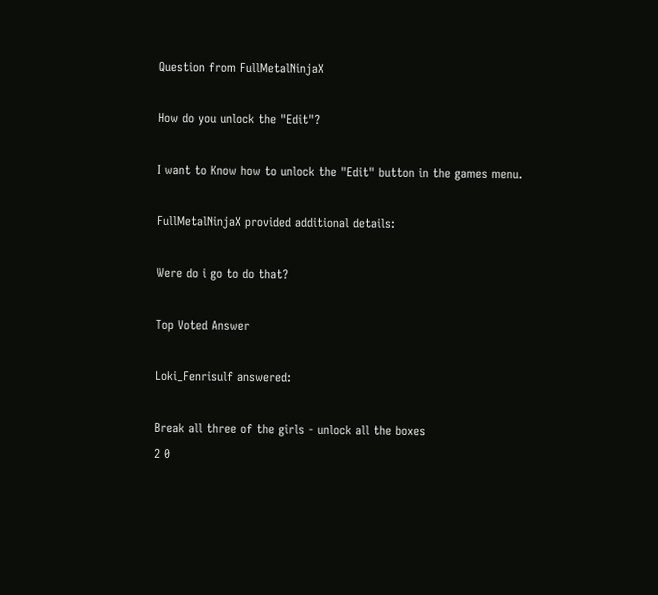Question from FullMetalNinjaX

How do you unlock the "Edit"?

I want to Know how to unlock the "Edit" button in the games menu.

FullMetalNinjaX provided additional details:

Were do i go to do that?

Top Voted Answer

Loki_Fenrisulf answered:

Break all three of the girls - unlock all the boxes
2 0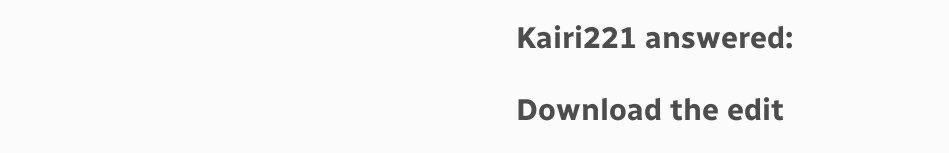Kairi221 answered:

Download the edit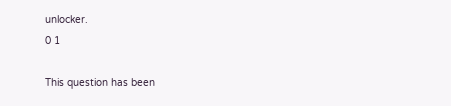unlocker.
0 1

This question has been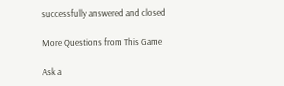successfully answered and closed

More Questions from This Game

Ask a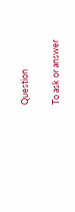Question

To ask or answer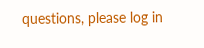questions, please log in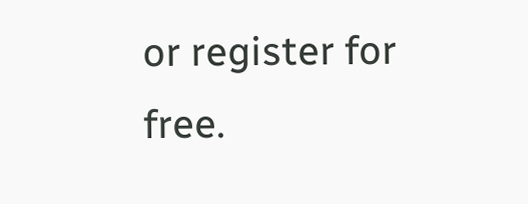or register for free.